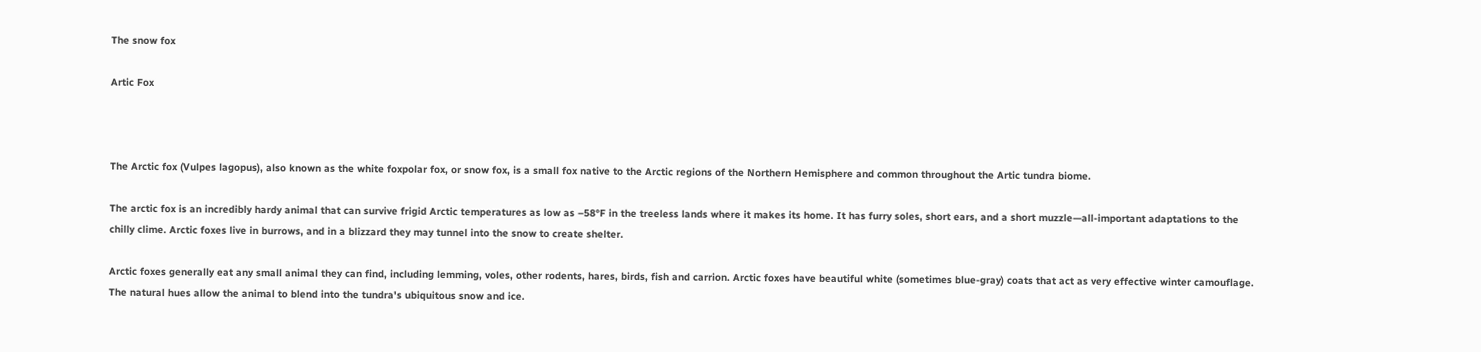The snow fox

Artic Fox



The Arctic fox (Vulpes lagopus), also known as the white foxpolar fox, or snow fox, is a small fox native to the Arctic regions of the Northern Hemisphere and common throughout the Artic tundra biome.

The arctic fox is an incredibly hardy animal that can survive frigid Arctic temperatures as low as –58°F in the treeless lands where it makes its home. It has furry soles, short ears, and a short muzzle—all-important adaptations to the chilly clime. Arctic foxes live in burrows, and in a blizzard they may tunnel into the snow to create shelter.

Arctic foxes generally eat any small animal they can find, including lemming, voles, other rodents, hares, birds, fish and carrion. Arctic foxes have beautiful white (sometimes blue-gray) coats that act as very effective winter camouflage. The natural hues allow the animal to blend into the tundra's ubiquitous snow and ice.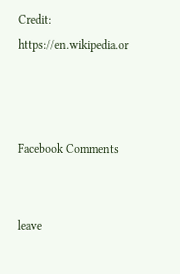Credit: https://en.wikipedia.or



Facebook Comments


leave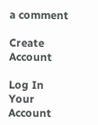a comment

Create Account

Log In Your Account